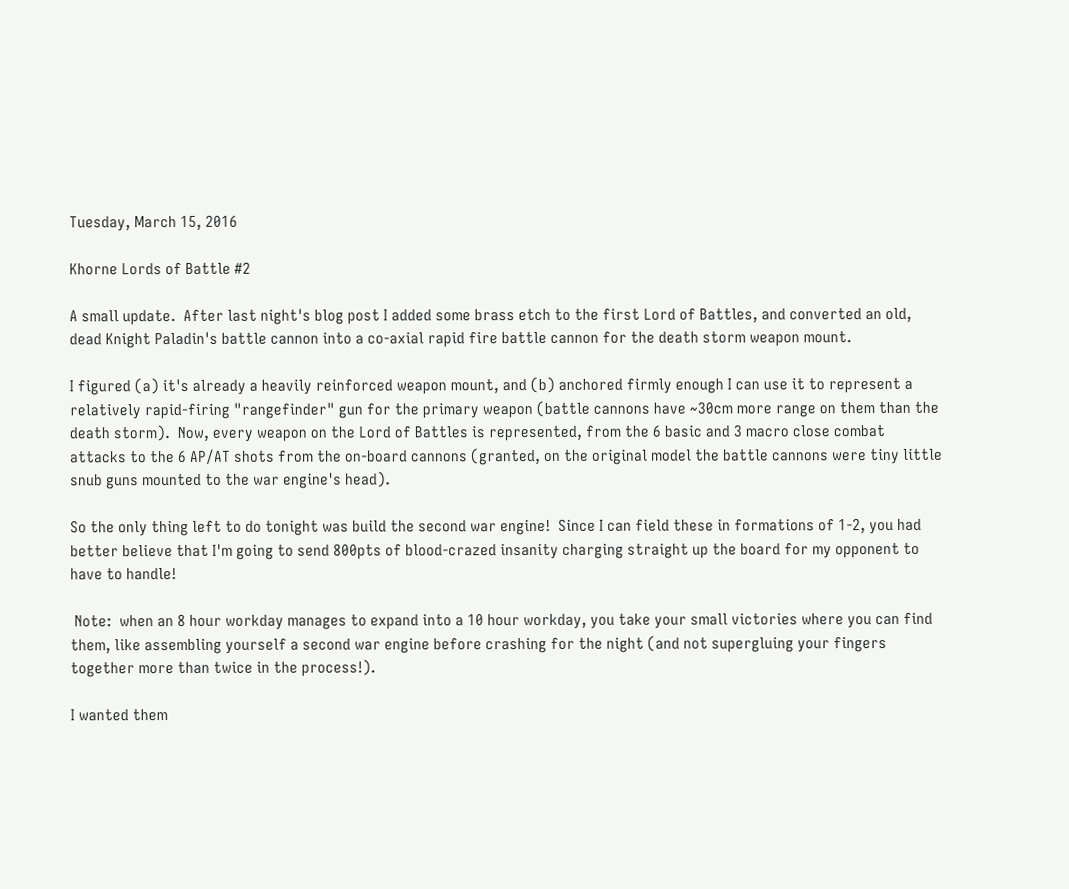Tuesday, March 15, 2016

Khorne Lords of Battle #2

A small update.  After last night's blog post I added some brass etch to the first Lord of Battles, and converted an old, dead Knight Paladin's battle cannon into a co-axial rapid fire battle cannon for the death storm weapon mount.

I figured (a) it's already a heavily reinforced weapon mount, and (b) anchored firmly enough I can use it to represent a relatively rapid-firing "rangefinder" gun for the primary weapon (battle cannons have ~30cm more range on them than the death storm).  Now, every weapon on the Lord of Battles is represented, from the 6 basic and 3 macro close combat attacks to the 6 AP/AT shots from the on-board cannons (granted, on the original model the battle cannons were tiny little snub guns mounted to the war engine's head).

So the only thing left to do tonight was build the second war engine!  Since I can field these in formations of 1-2, you had better believe that I'm going to send 800pts of blood-crazed insanity charging straight up the board for my opponent to have to handle!

 Note:  when an 8 hour workday manages to expand into a 10 hour workday, you take your small victories where you can find them, like assembling yourself a second war engine before crashing for the night (and not supergluing your fingers together more than twice in the process!).

I wanted them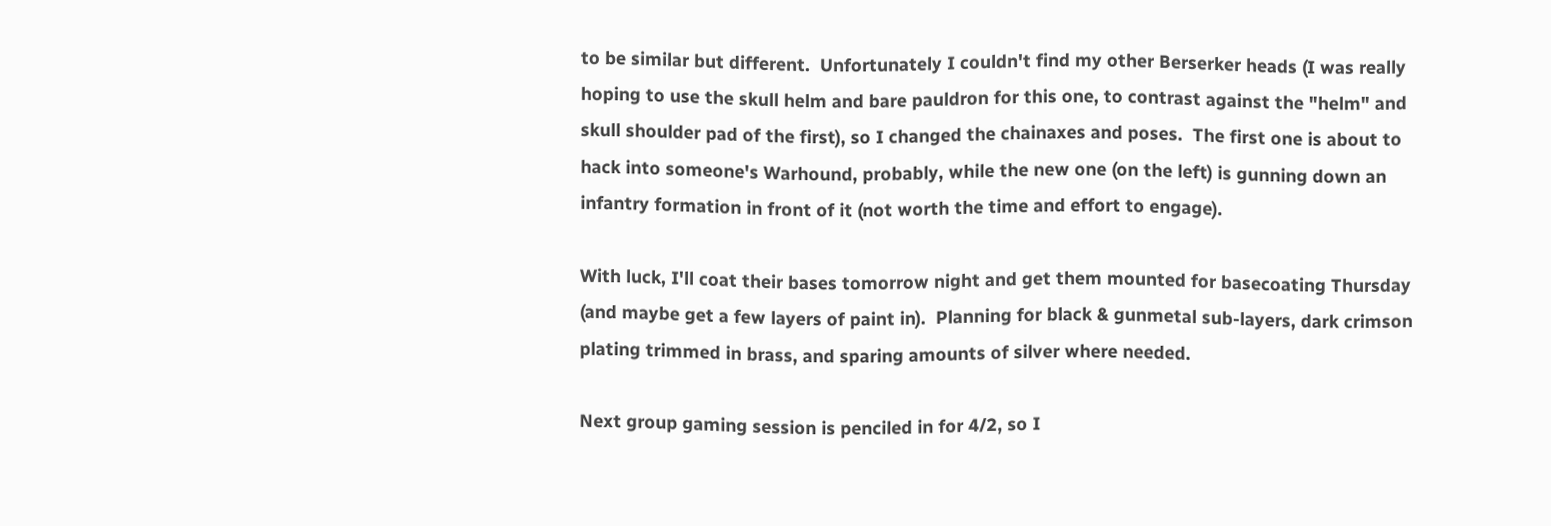to be similar but different.  Unfortunately I couldn't find my other Berserker heads (I was really hoping to use the skull helm and bare pauldron for this one, to contrast against the "helm" and skull shoulder pad of the first), so I changed the chainaxes and poses.  The first one is about to hack into someone's Warhound, probably, while the new one (on the left) is gunning down an infantry formation in front of it (not worth the time and effort to engage).

With luck, I'll coat their bases tomorrow night and get them mounted for basecoating Thursday (and maybe get a few layers of paint in).  Planning for black & gunmetal sub-layers, dark crimson plating trimmed in brass, and sparing amounts of silver where needed.

Next group gaming session is penciled in for 4/2, so I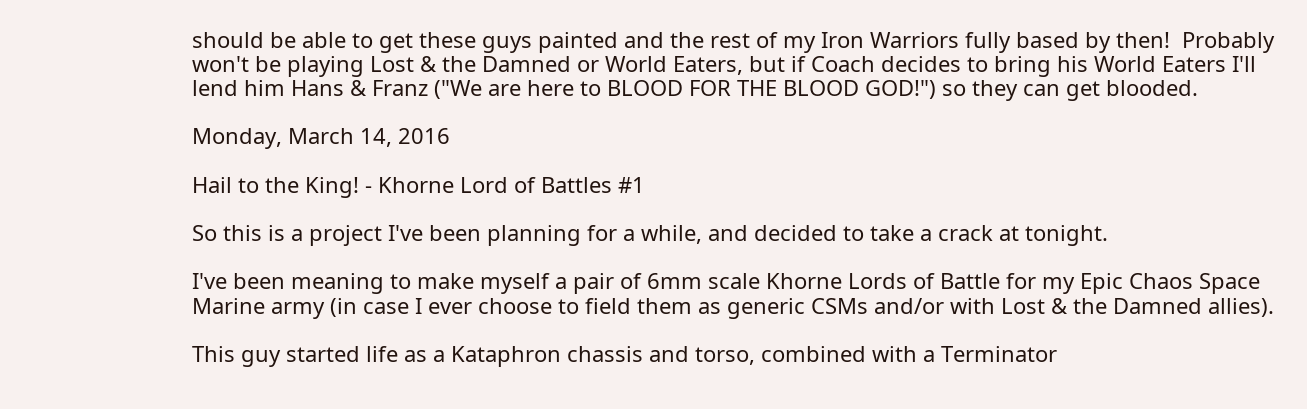should be able to get these guys painted and the rest of my Iron Warriors fully based by then!  Probably won't be playing Lost & the Damned or World Eaters, but if Coach decides to bring his World Eaters I'll lend him Hans & Franz ("We are here to BLOOD FOR THE BLOOD GOD!") so they can get blooded.

Monday, March 14, 2016

Hail to the King! - Khorne Lord of Battles #1

So this is a project I've been planning for a while, and decided to take a crack at tonight.

I've been meaning to make myself a pair of 6mm scale Khorne Lords of Battle for my Epic Chaos Space Marine army (in case I ever choose to field them as generic CSMs and/or with Lost & the Damned allies).

This guy started life as a Kataphron chassis and torso, combined with a Terminator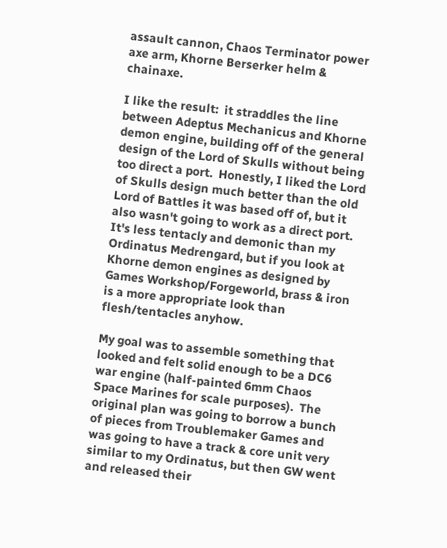assault cannon, Chaos Terminator power axe arm, Khorne Berserker helm & chainaxe.

I like the result:  it straddles the line between Adeptus Mechanicus and Khorne demon engine, building off of the general design of the Lord of Skulls without being too direct a port.  Honestly, I liked the Lord of Skulls design much better than the old Lord of Battles it was based off of, but it also wasn't going to work as a direct port.  It's less tentacly and demonic than my Ordinatus Medrengard, but if you look at Khorne demon engines as designed by Games Workshop/Forgeworld, brass & iron is a more appropriate look than flesh/tentacles anyhow.

My goal was to assemble something that looked and felt solid enough to be a DC6 war engine (half-painted 6mm Chaos Space Marines for scale purposes).  The original plan was going to borrow a bunch of pieces from Troublemaker Games and was going to have a track & core unit very similar to my Ordinatus, but then GW went and released their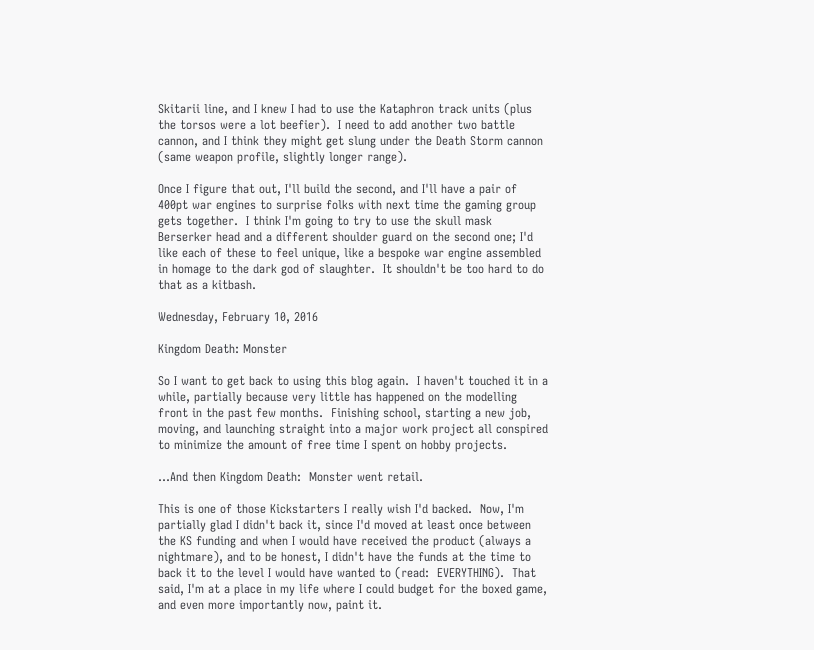Skitarii line, and I knew I had to use the Kataphron track units (plus the torsos were a lot beefier).  I need to add another two battle cannon, and I think they might get slung under the Death Storm cannon (same weapon profile, slightly longer range).

Once I figure that out, I'll build the second, and I'll have a pair of 400pt war engines to surprise folks with next time the gaming group gets together.  I think I'm going to try to use the skull mask Berserker head and a different shoulder guard on the second one; I'd like each of these to feel unique, like a bespoke war engine assembled in homage to the dark god of slaughter.  It shouldn't be too hard to do that as a kitbash.

Wednesday, February 10, 2016

Kingdom Death: Monster

So I want to get back to using this blog again.  I haven't touched it in a while, partially because very little has happened on the modelling front in the past few months.  Finishing school, starting a new job, moving, and launching straight into a major work project all conspired to minimize the amount of free time I spent on hobby projects.

...And then Kingdom Death:  Monster went retail.

This is one of those Kickstarters I really wish I'd backed.  Now, I'm partially glad I didn't back it, since I'd moved at least once between the KS funding and when I would have received the product (always a nightmare), and to be honest, I didn't have the funds at the time to back it to the level I would have wanted to (read:  EVERYTHING).  That said, I'm at a place in my life where I could budget for the boxed game, and even more importantly now, paint it.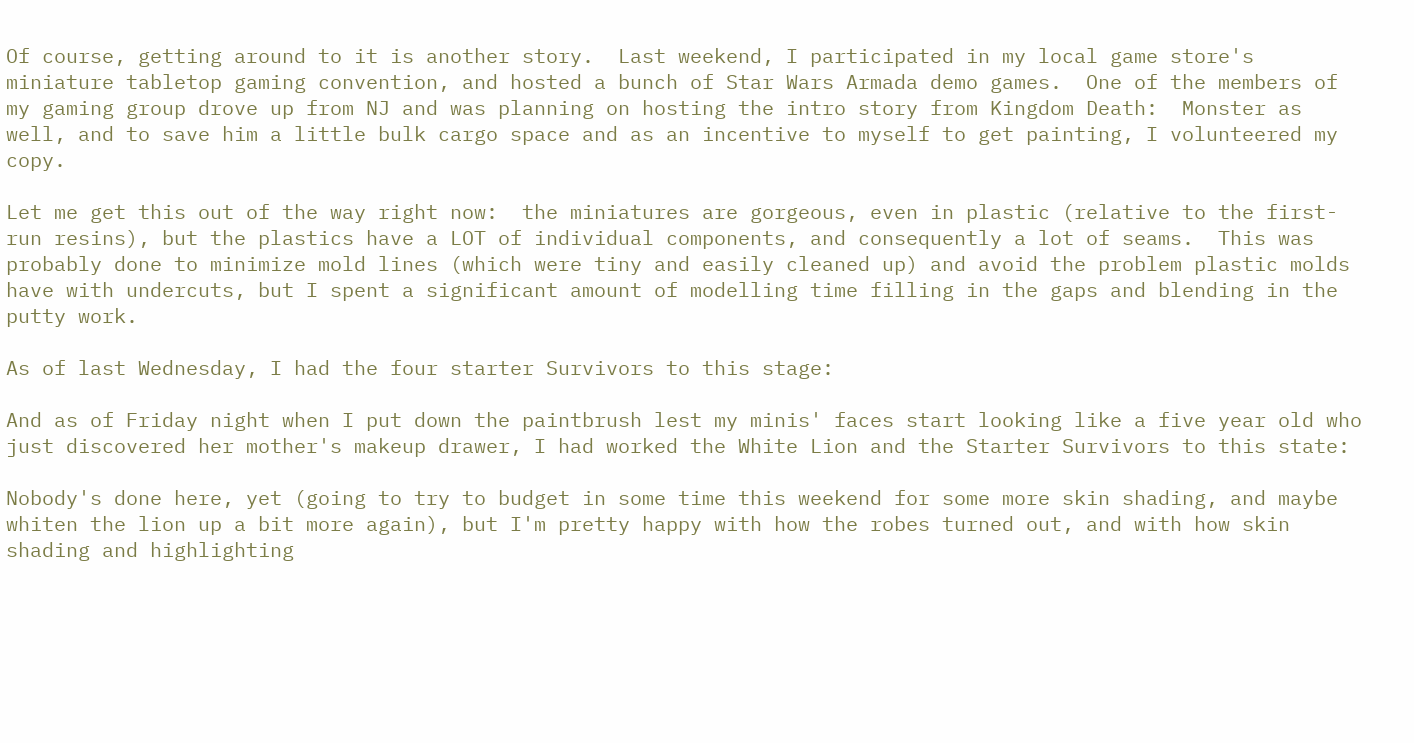Of course, getting around to it is another story.  Last weekend, I participated in my local game store's miniature tabletop gaming convention, and hosted a bunch of Star Wars Armada demo games.  One of the members of my gaming group drove up from NJ and was planning on hosting the intro story from Kingdom Death:  Monster as well, and to save him a little bulk cargo space and as an incentive to myself to get painting, I volunteered my copy.

Let me get this out of the way right now:  the miniatures are gorgeous, even in plastic (relative to the first-run resins), but the plastics have a LOT of individual components, and consequently a lot of seams.  This was probably done to minimize mold lines (which were tiny and easily cleaned up) and avoid the problem plastic molds have with undercuts, but I spent a significant amount of modelling time filling in the gaps and blending in the putty work.

As of last Wednesday, I had the four starter Survivors to this stage:

And as of Friday night when I put down the paintbrush lest my minis' faces start looking like a five year old who just discovered her mother's makeup drawer, I had worked the White Lion and the Starter Survivors to this state:

Nobody's done here, yet (going to try to budget in some time this weekend for some more skin shading, and maybe whiten the lion up a bit more again), but I'm pretty happy with how the robes turned out, and with how skin shading and highlighting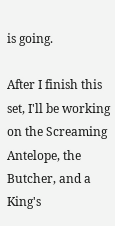is going.

After I finish this set, I'll be working on the Screaming Antelope, the Butcher, and a King's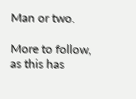Man or two.

More to follow, as this has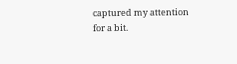captured my attention for a bit.